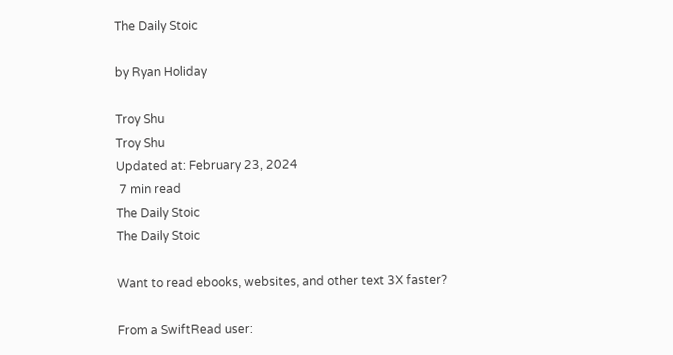The Daily Stoic

by Ryan Holiday

Troy Shu
Troy Shu
Updated at: February 23, 2024
 7 min read
The Daily Stoic
The Daily Stoic

Want to read ebooks, websites, and other text 3X faster?

From a SwiftRead user: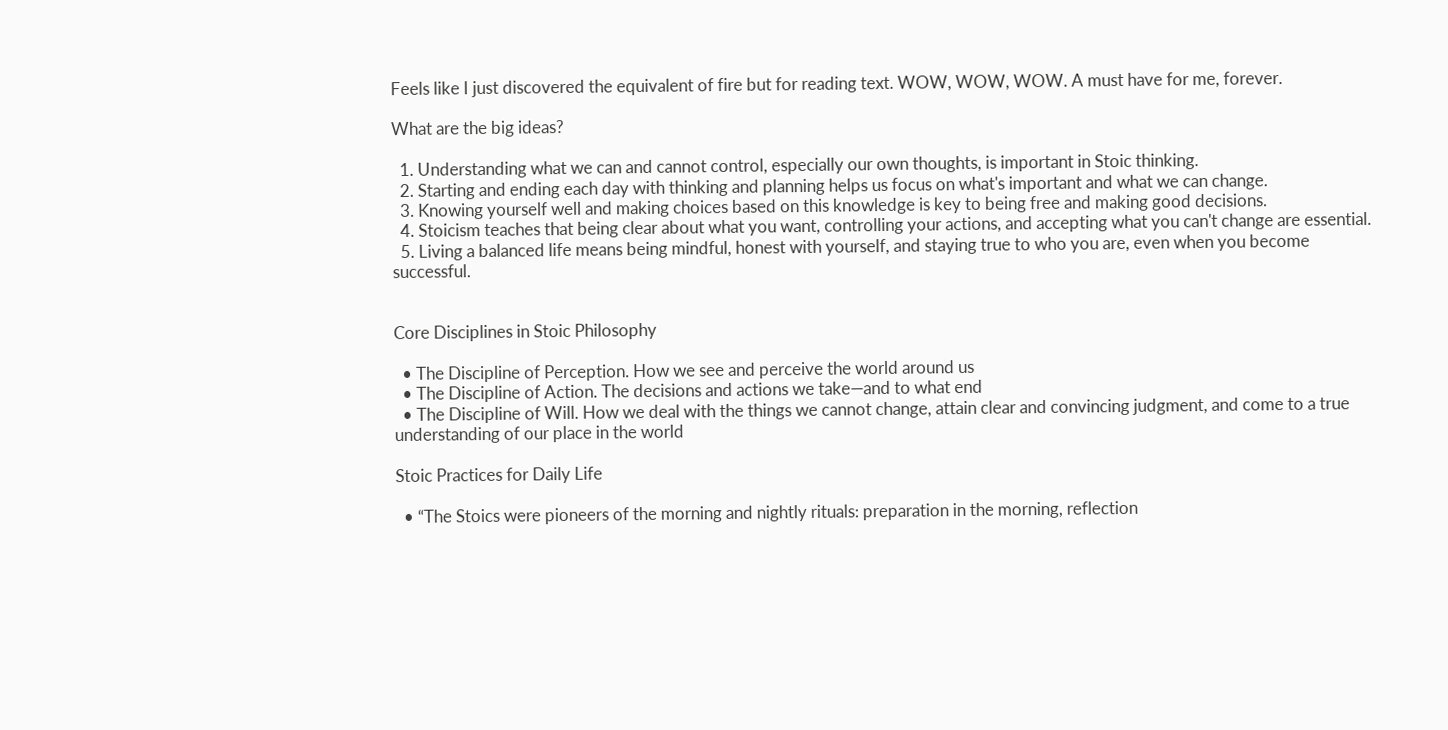Feels like I just discovered the equivalent of fire but for reading text. WOW, WOW, WOW. A must have for me, forever.

What are the big ideas?

  1. Understanding what we can and cannot control, especially our own thoughts, is important in Stoic thinking.
  2. Starting and ending each day with thinking and planning helps us focus on what's important and what we can change.
  3. Knowing yourself well and making choices based on this knowledge is key to being free and making good decisions.
  4. Stoicism teaches that being clear about what you want, controlling your actions, and accepting what you can't change are essential.
  5. Living a balanced life means being mindful, honest with yourself, and staying true to who you are, even when you become successful.


Core Disciplines in Stoic Philosophy

  • The Discipline of Perception. How we see and perceive the world around us
  • The Discipline of Action. The decisions and actions we take—and to what end
  • The Discipline of Will. How we deal with the things we cannot change, attain clear and convincing judgment, and come to a true understanding of our place in the world

Stoic Practices for Daily Life

  • “The Stoics were pioneers of the morning and nightly rituals: preparation in the morning, reflection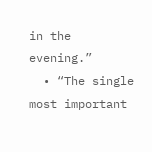in the evening.”
  • “The single most important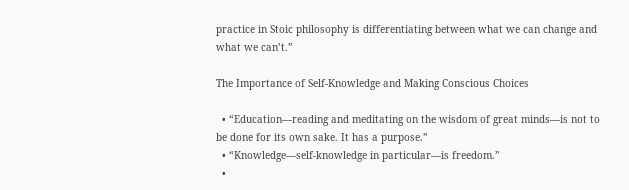practice in Stoic philosophy is differentiating between what we can change and what we can’t.”

The Importance of Self-Knowledge and Making Conscious Choices

  • “Education—reading and meditating on the wisdom of great minds—is not to be done for its own sake. It has a purpose.”
  • “Knowledge—self-knowledge in particular—is freedom.”
  •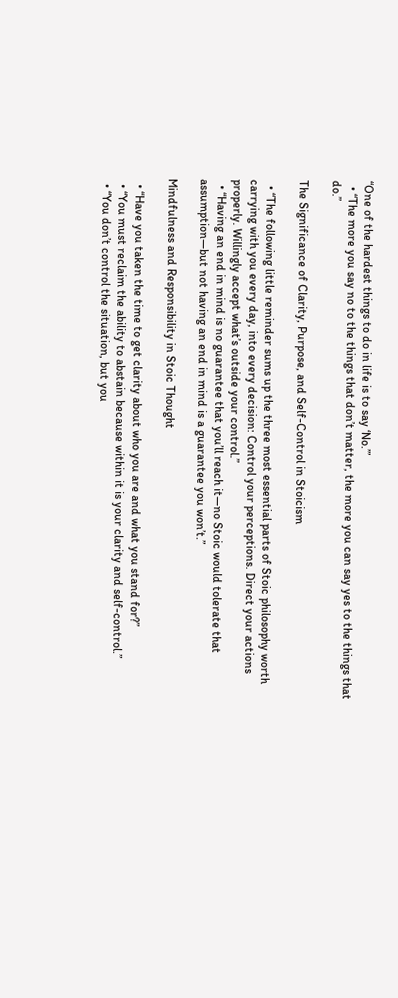“One of the hardest things to do in life is to say ‘No.’”
  • “The more you say no to the things that don’t matter, the more you can say yes to the things that do.”

The Significance of Clarity, Purpose, and Self-Control in Stoicism

  • “The following little reminder sums up the three most essential parts of Stoic philosophy worth carrying with you every day, into every decision: Control your perceptions. Direct your actions properly. Willingly accept what’s outside your control.”
  • “Having an end in mind is no guarantee that you’ll reach it—no Stoic would tolerate that assumption—but not having an end in mind is a guarantee you won’t.”

Mindfulness and Responsibility in Stoic Thought

  • “Have you taken the time to get clarity about who you are and what you stand for?”
  • “You must reclaim the ability to abstain because within it is your clarity and self-control.”
  • “You don’t control the situation, but you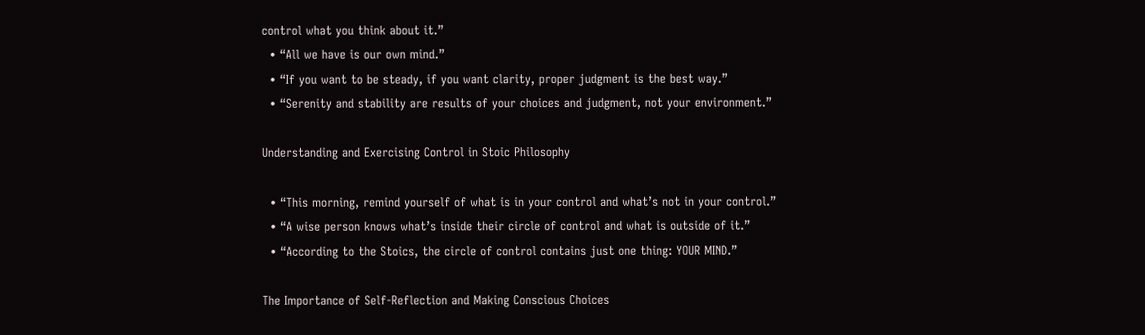control what you think about it.”
  • “All we have is our own mind.”
  • “If you want to be steady, if you want clarity, proper judgment is the best way.”
  • “Serenity and stability are results of your choices and judgment, not your environment.”

Understanding and Exercising Control in Stoic Philosophy

  • “This morning, remind yourself of what is in your control and what’s not in your control.”
  • “A wise person knows what’s inside their circle of control and what is outside of it.”
  • “According to the Stoics, the circle of control contains just one thing: YOUR MIND.”

The Importance of Self-Reflection and Making Conscious Choices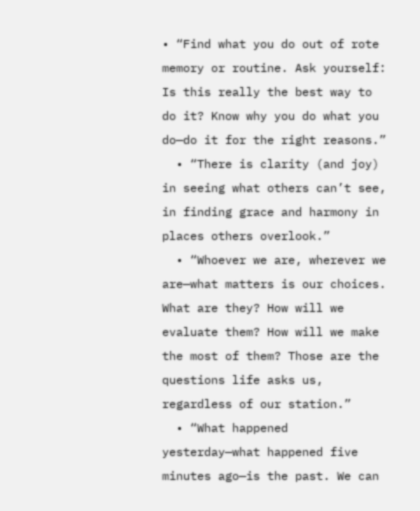• “Find what you do out of rote memory or routine. Ask yourself: Is this really the best way to do it? Know why you do what you do—do it for the right reasons.”
  • “There is clarity (and joy) in seeing what others can’t see, in finding grace and harmony in places others overlook.”
  • “Whoever we are, wherever we are—what matters is our choices. What are they? How will we evaluate them? How will we make the most of them? Those are the questions life asks us, regardless of our station.”
  • “What happened yesterday—what happened five minutes ago—is the past. We can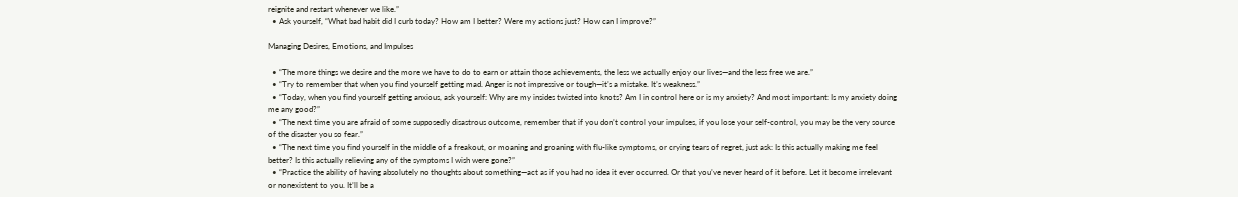reignite and restart whenever we like.”
  • Ask yourself, “What bad habit did I curb today? How am I better? Were my actions just? How can I improve?”

Managing Desires, Emotions, and Impulses

  • “The more things we desire and the more we have to do to earn or attain those achievements, the less we actually enjoy our lives—and the less free we are.”
  • “Try to remember that when you find yourself getting mad. Anger is not impressive or tough—it’s a mistake. It’s weakness.”
  • “Today, when you find yourself getting anxious, ask yourself: Why are my insides twisted into knots? Am I in control here or is my anxiety? And most important: Is my anxiety doing me any good?”
  • “The next time you are afraid of some supposedly disastrous outcome, remember that if you don’t control your impulses, if you lose your self-control, you may be the very source of the disaster you so fear.”
  • “The next time you find yourself in the middle of a freakout, or moaning and groaning with flu-like symptoms, or crying tears of regret, just ask: Is this actually making me feel better? Is this actually relieving any of the symptoms I wish were gone?”
  • “Practice the ability of having absolutely no thoughts about something—act as if you had no idea it ever occurred. Or that you’ve never heard of it before. Let it become irrelevant or nonexistent to you. It’ll be a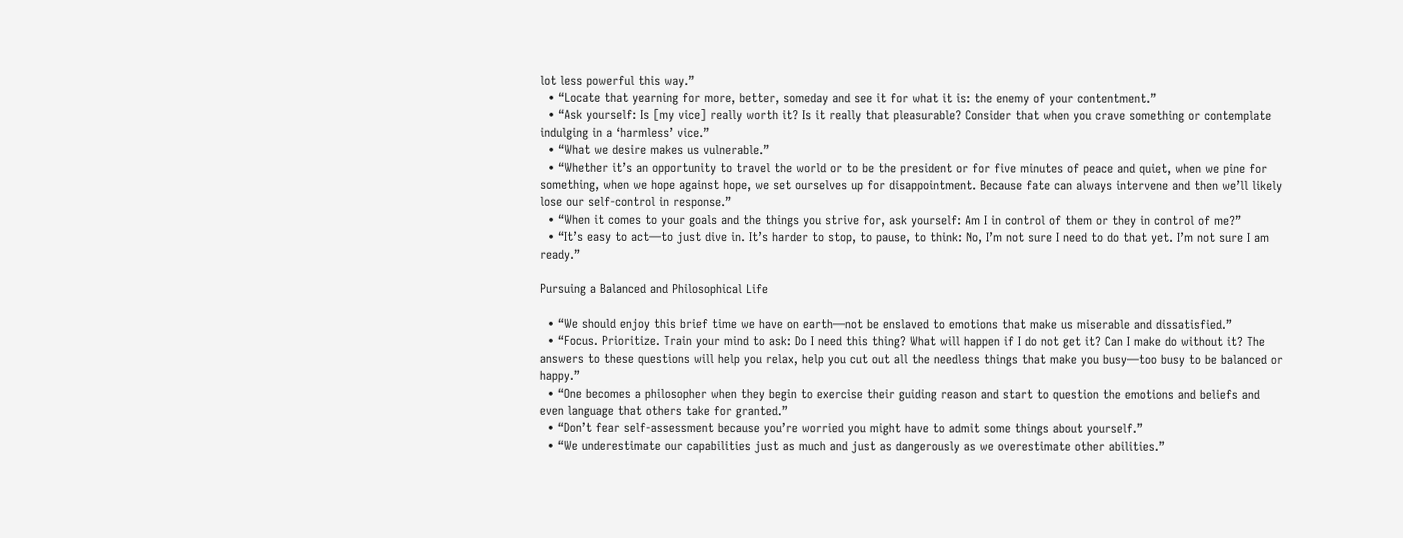lot less powerful this way.”
  • “Locate that yearning for more, better, someday and see it for what it is: the enemy of your contentment.”
  • “Ask yourself: Is [my vice] really worth it? Is it really that pleasurable? Consider that when you crave something or contemplate indulging in a ‘harmless’ vice.”
  • “What we desire makes us vulnerable.”
  • “Whether it’s an opportunity to travel the world or to be the president or for five minutes of peace and quiet, when we pine for something, when we hope against hope, we set ourselves up for disappointment. Because fate can always intervene and then we’ll likely lose our self-control in response.”
  • “When it comes to your goals and the things you strive for, ask yourself: Am I in control of them or they in control of me?”
  • “It’s easy to act—to just dive in. It’s harder to stop, to pause, to think: No, I’m not sure I need to do that yet. I’m not sure I am ready.”

Pursuing a Balanced and Philosophical Life

  • “We should enjoy this brief time we have on earth—not be enslaved to emotions that make us miserable and dissatisfied.”
  • “Focus. Prioritize. Train your mind to ask: Do I need this thing? What will happen if I do not get it? Can I make do without it? The answers to these questions will help you relax, help you cut out all the needless things that make you busy—too busy to be balanced or happy.”
  • “One becomes a philosopher when they begin to exercise their guiding reason and start to question the emotions and beliefs and even language that others take for granted.”
  • “Don’t fear self-assessment because you’re worried you might have to admit some things about yourself.”
  • “We underestimate our capabilities just as much and just as dangerously as we overestimate other abilities.”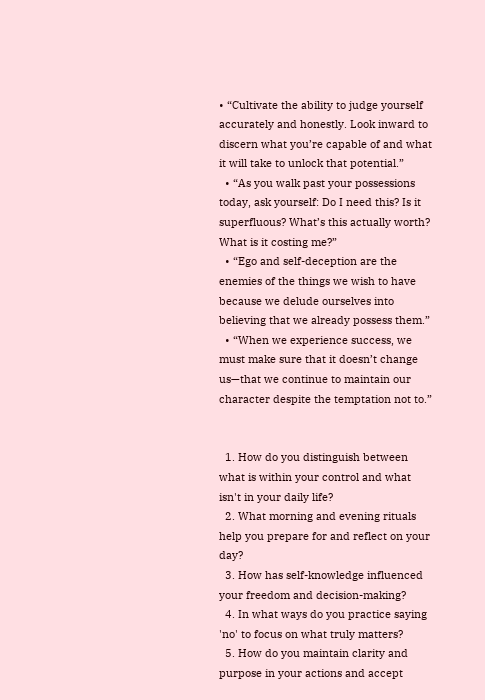• “Cultivate the ability to judge yourself accurately and honestly. Look inward to discern what you’re capable of and what it will take to unlock that potential.”
  • “As you walk past your possessions today, ask yourself: Do I need this? Is it superfluous? What’s this actually worth? What is it costing me?”
  • “Ego and self-deception are the enemies of the things we wish to have because we delude ourselves into believing that we already possess them.”
  • “When we experience success, we must make sure that it doesn’t change us—that we continue to maintain our character despite the temptation not to.”


  1. How do you distinguish between what is within your control and what isn't in your daily life?
  2. What morning and evening rituals help you prepare for and reflect on your day?
  3. How has self-knowledge influenced your freedom and decision-making?
  4. In what ways do you practice saying 'no' to focus on what truly matters?
  5. How do you maintain clarity and purpose in your actions and accept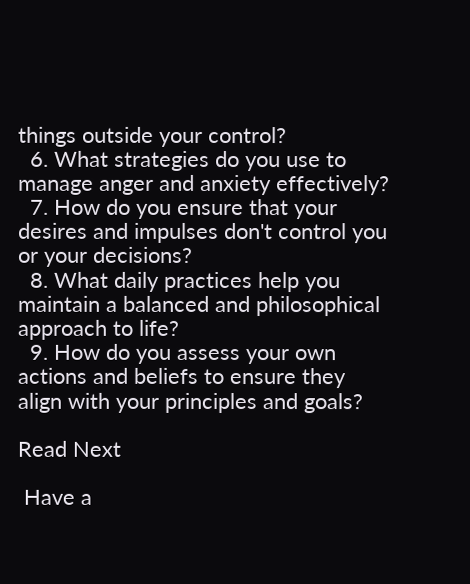things outside your control?
  6. What strategies do you use to manage anger and anxiety effectively?
  7. How do you ensure that your desires and impulses don't control you or your decisions?
  8. What daily practices help you maintain a balanced and philosophical approach to life?
  9. How do you assess your own actions and beliefs to ensure they align with your principles and goals?

Read Next

 Have a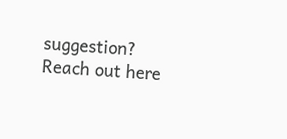suggestion? Reach out here